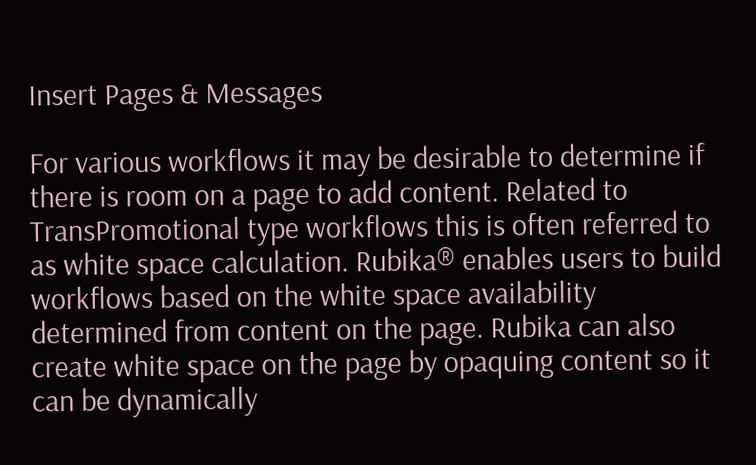Insert Pages & Messages

For various workflows it may be desirable to determine if there is room on a page to add content. Related to TransPromotional type workflows this is often referred to as white space calculation. Rubika® enables users to build workflows based on the white space availability determined from content on the page. Rubika can also create white space on the page by opaquing content so it can be dynamically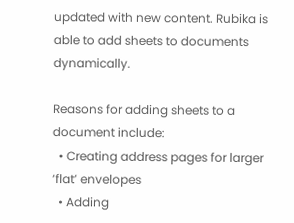updated with new content. Rubika is able to add sheets to documents dynamically.

Reasons for adding sheets to a document include:
  • Creating address pages for larger ‘flat’ envelopes
  • Adding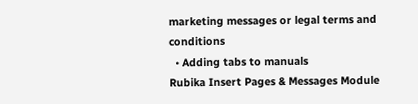marketing messages or legal terms and conditions
  • Adding tabs to manuals
Rubika Insert Pages & Messages Module